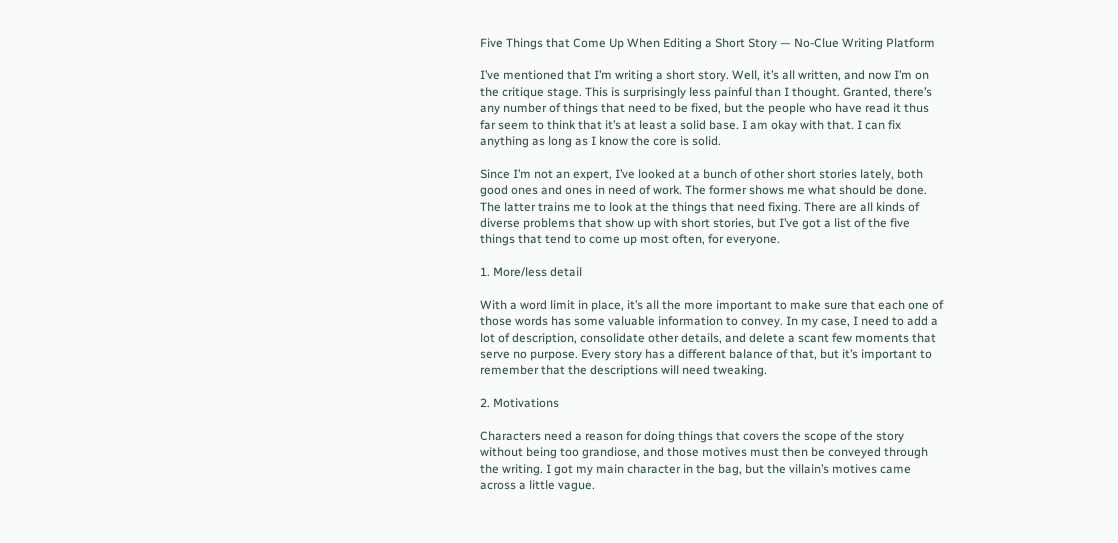Five Things that Come Up When Editing a Short Story — No-Clue Writing Platform

I’ve mentioned that I’m writing a short story. Well, it’s all written, and now I’m on the critique stage. This is surprisingly less painful than I thought. Granted, there’s any number of things that need to be fixed, but the people who have read it thus far seem to think that it’s at least a solid base. I am okay with that. I can fix anything as long as I know the core is solid.

Since I’m not an expert, I’ve looked at a bunch of other short stories lately, both good ones and ones in need of work. The former shows me what should be done. The latter trains me to look at the things that need fixing. There are all kinds of diverse problems that show up with short stories, but I’ve got a list of the five things that tend to come up most often, for everyone.

1. More/less detail

With a word limit in place, it’s all the more important to make sure that each one of those words has some valuable information to convey. In my case, I need to add a lot of description, consolidate other details, and delete a scant few moments that serve no purpose. Every story has a different balance of that, but it’s important to remember that the descriptions will need tweaking.

2. Motivations

Characters need a reason for doing things that covers the scope of the story without being too grandiose, and those motives must then be conveyed through the writing. I got my main character in the bag, but the villain’s motives came across a little vague.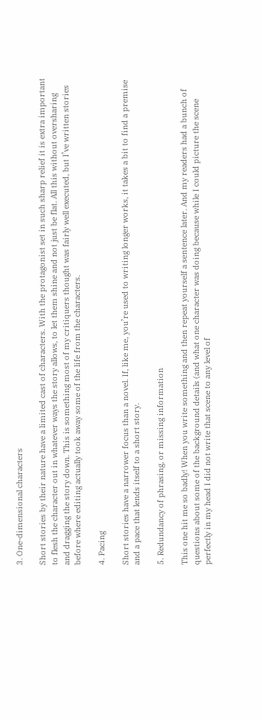3. One-dimensional characters

Short stories by their nature have a limited cast of characters. With the protagonist set in such sharp relief it is extra important to flesh the character out in whatever ways the story allows, to let them shine and not just be flat. All this without oversharing and dragging the story down. This is something most of my critiquers thought was fairly well executed, but I’ve written stories before where editing actually took away some of the life from the characters.

4. Pacing

Short stories have a narrower focus than a novel. If, like me, you’re used to writing longer works, it takes a bit to find a premise and a pace that lends itself to a short story.

5. Redundancy of phrasing, or missing information

This one hit me so badly! When you write something and then repeat yourself a sentence later. And my readers had a bunch of questions about some of the background details (and what one character was doing because while I could picture the scene perfectly in my head I did not write that scene to any level of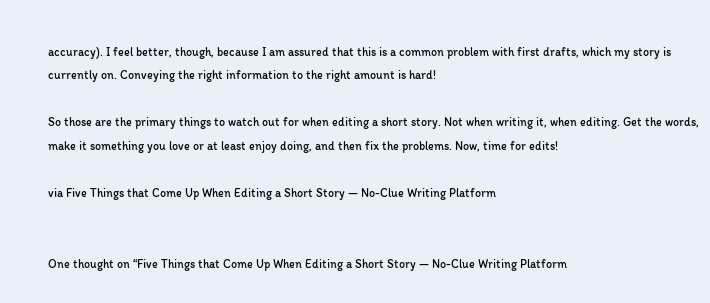accuracy). I feel better, though, because I am assured that this is a common problem with first drafts, which my story is currently on. Conveying the right information to the right amount is hard!

So those are the primary things to watch out for when editing a short story. Not when writing it, when editing. Get the words, make it something you love or at least enjoy doing, and then fix the problems. Now, time for edits!

via Five Things that Come Up When Editing a Short Story — No-Clue Writing Platform


One thought on “Five Things that Come Up When Editing a Short Story — No-Clue Writing Platform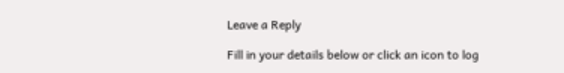Leave a Reply

Fill in your details below or click an icon to log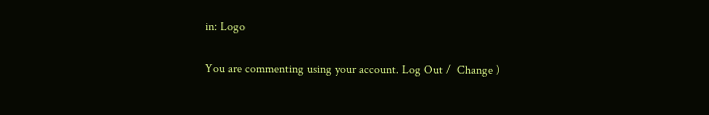in: Logo

You are commenting using your account. Log Out /  Change )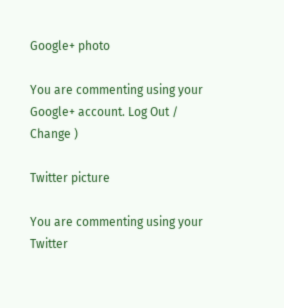Google+ photo

You are commenting using your Google+ account. Log Out /  Change )

Twitter picture

You are commenting using your Twitter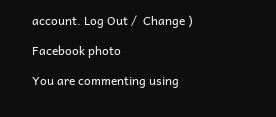account. Log Out /  Change )

Facebook photo

You are commenting using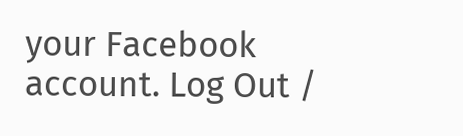your Facebook account. Log Out /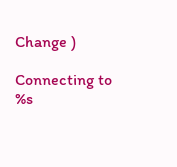Change )

Connecting to %s